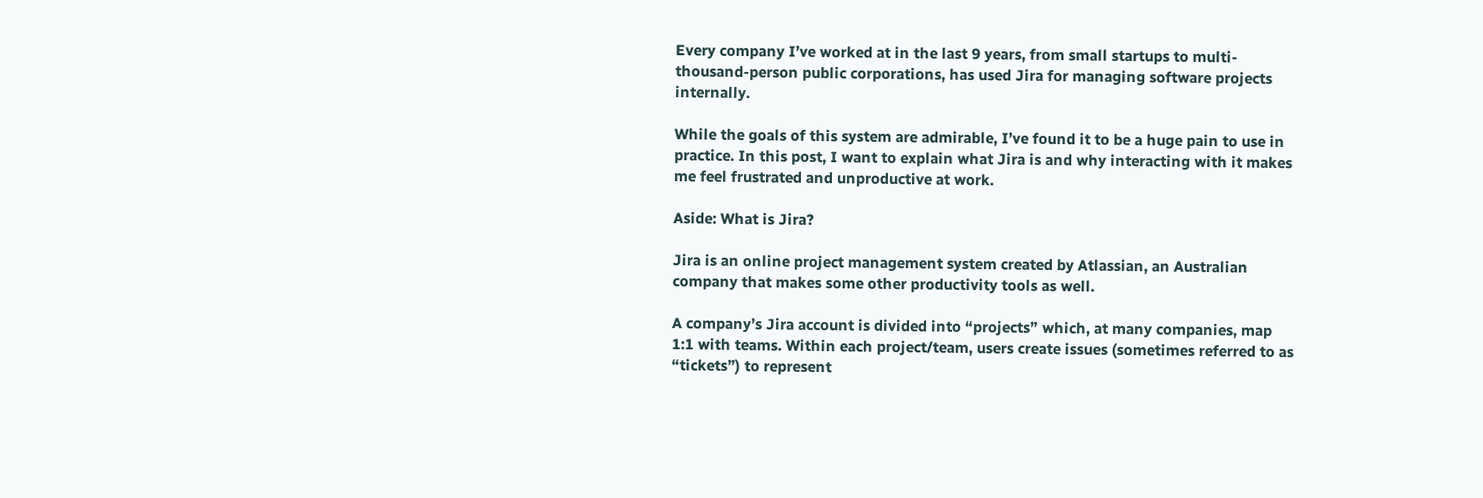Every company I’ve worked at in the last 9 years, from small startups to multi-thousand-person public corporations, has used Jira for managing software projects internally.

While the goals of this system are admirable, I’ve found it to be a huge pain to use in practice. In this post, I want to explain what Jira is and why interacting with it makes me feel frustrated and unproductive at work.

Aside: What is Jira?

Jira is an online project management system created by Atlassian, an Australian company that makes some other productivity tools as well.

A company’s Jira account is divided into “projects” which, at many companies, map 1:1 with teams. Within each project/team, users create issues (sometimes referred to as “tickets”) to represent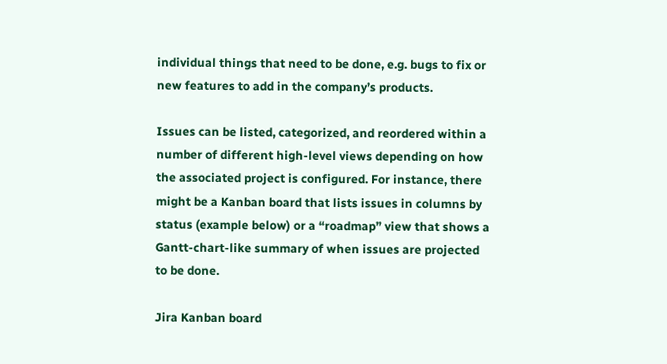individual things that need to be done, e.g. bugs to fix or new features to add in the company’s products.

Issues can be listed, categorized, and reordered within a number of different high-level views depending on how the associated project is configured. For instance, there might be a Kanban board that lists issues in columns by status (example below) or a “roadmap” view that shows a Gantt-chart-like summary of when issues are projected to be done.

Jira Kanban board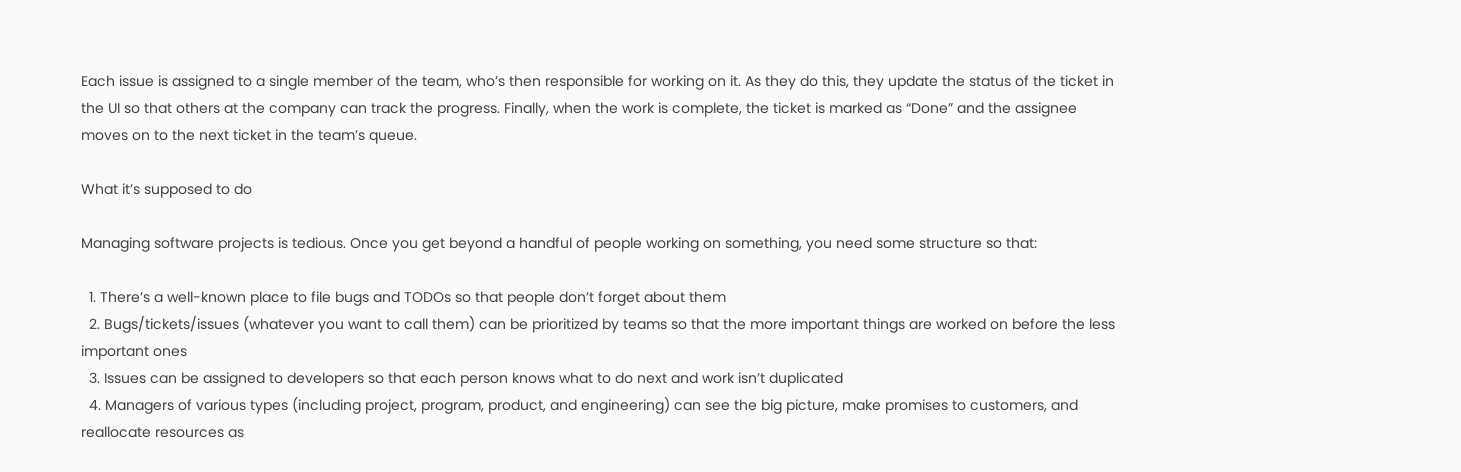Each issue is assigned to a single member of the team, who’s then responsible for working on it. As they do this, they update the status of the ticket in the UI so that others at the company can track the progress. Finally, when the work is complete, the ticket is marked as “Done” and the assignee moves on to the next ticket in the team’s queue.

What it’s supposed to do

Managing software projects is tedious. Once you get beyond a handful of people working on something, you need some structure so that:

  1. There’s a well-known place to file bugs and TODOs so that people don’t forget about them
  2. Bugs/tickets/issues (whatever you want to call them) can be prioritized by teams so that the more important things are worked on before the less important ones
  3. Issues can be assigned to developers so that each person knows what to do next and work isn’t duplicated
  4. Managers of various types (including project, program, product, and engineering) can see the big picture, make promises to customers, and reallocate resources as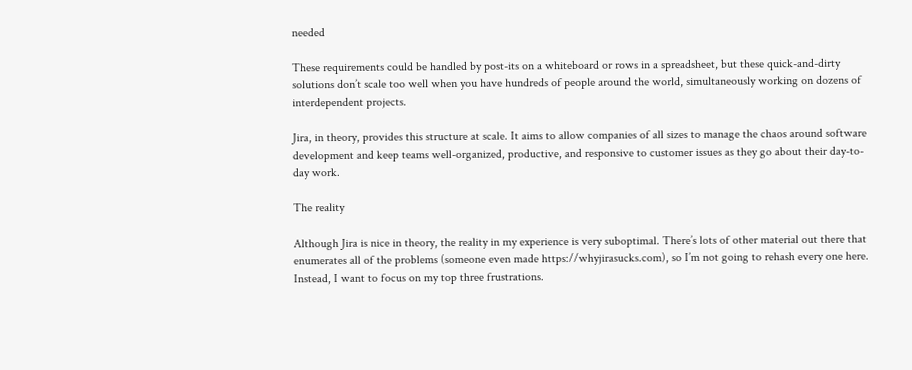needed

These requirements could be handled by post-its on a whiteboard or rows in a spreadsheet, but these quick-and-dirty solutions don’t scale too well when you have hundreds of people around the world, simultaneously working on dozens of interdependent projects.

Jira, in theory, provides this structure at scale. It aims to allow companies of all sizes to manage the chaos around software development and keep teams well-organized, productive, and responsive to customer issues as they go about their day-to-day work.

The reality

Although Jira is nice in theory, the reality in my experience is very suboptimal. There’s lots of other material out there that enumerates all of the problems (someone even made https://whyjirasucks.com), so I’m not going to rehash every one here. Instead, I want to focus on my top three frustrations.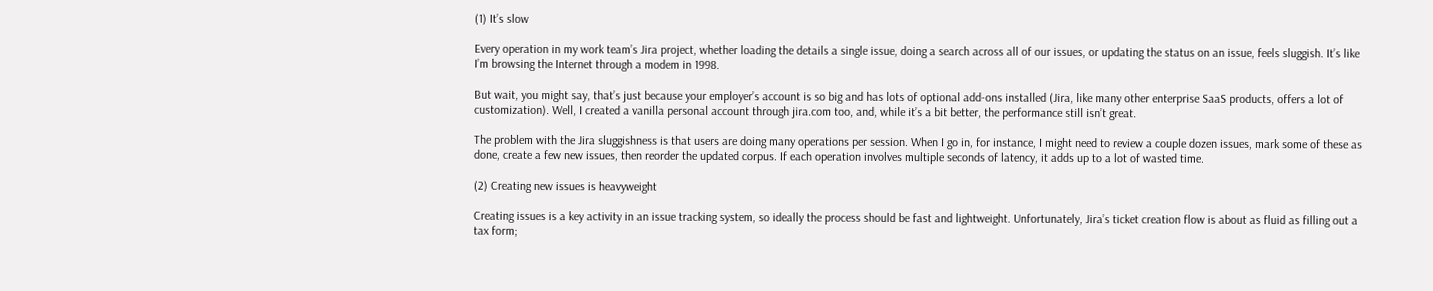(1) It’s slow

Every operation in my work team’s Jira project, whether loading the details a single issue, doing a search across all of our issues, or updating the status on an issue, feels sluggish. It’s like I’m browsing the Internet through a modem in 1998.

But wait, you might say, that’s just because your employer’s account is so big and has lots of optional add-ons installed (Jira, like many other enterprise SaaS products, offers a lot of customization). Well, I created a vanilla personal account through jira.com too, and, while it’s a bit better, the performance still isn’t great.

The problem with the Jira sluggishness is that users are doing many operations per session. When I go in, for instance, I might need to review a couple dozen issues, mark some of these as done, create a few new issues, then reorder the updated corpus. If each operation involves multiple seconds of latency, it adds up to a lot of wasted time.

(2) Creating new issues is heavyweight

Creating issues is a key activity in an issue tracking system, so ideally the process should be fast and lightweight. Unfortunately, Jira’s ticket creation flow is about as fluid as filling out a tax form;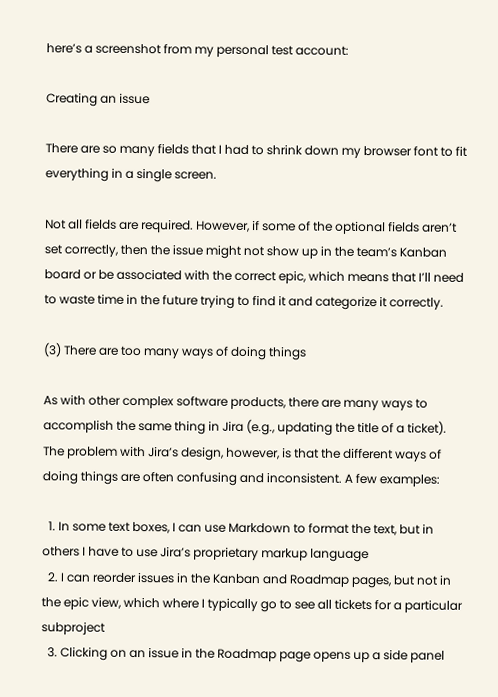here’s a screenshot from my personal test account:

Creating an issue

There are so many fields that I had to shrink down my browser font to fit everything in a single screen.

Not all fields are required. However, if some of the optional fields aren’t set correctly, then the issue might not show up in the team’s Kanban board or be associated with the correct epic, which means that I’ll need to waste time in the future trying to find it and categorize it correctly.

(3) There are too many ways of doing things

As with other complex software products, there are many ways to accomplish the same thing in Jira (e.g., updating the title of a ticket). The problem with Jira’s design, however, is that the different ways of doing things are often confusing and inconsistent. A few examples:

  1. In some text boxes, I can use Markdown to format the text, but in others I have to use Jira’s proprietary markup language
  2. I can reorder issues in the Kanban and Roadmap pages, but not in the epic view, which where I typically go to see all tickets for a particular subproject
  3. Clicking on an issue in the Roadmap page opens up a side panel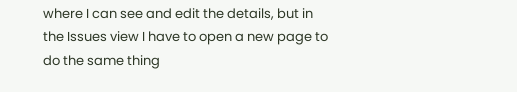where I can see and edit the details, but in the Issues view I have to open a new page to do the same thing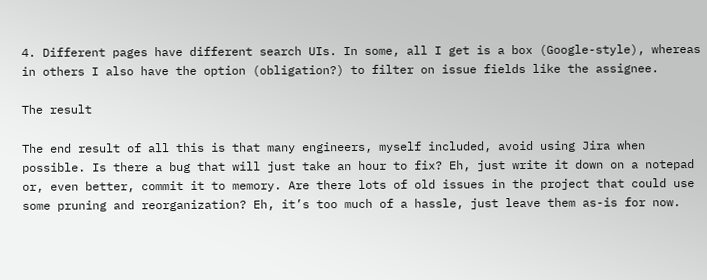4. Different pages have different search UIs. In some, all I get is a box (Google-style), whereas in others I also have the option (obligation?) to filter on issue fields like the assignee.

The result

The end result of all this is that many engineers, myself included, avoid using Jira when possible. Is there a bug that will just take an hour to fix? Eh, just write it down on a notepad or, even better, commit it to memory. Are there lots of old issues in the project that could use some pruning and reorganization? Eh, it’s too much of a hassle, just leave them as-is for now.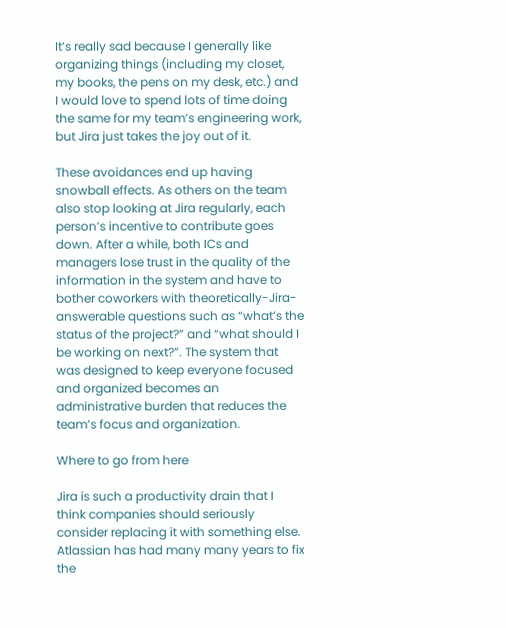It’s really sad because I generally like organizing things (including my closet, my books, the pens on my desk, etc.) and I would love to spend lots of time doing the same for my team’s engineering work, but Jira just takes the joy out of it.

These avoidances end up having snowball effects. As others on the team also stop looking at Jira regularly, each person’s incentive to contribute goes down. After a while, both ICs and managers lose trust in the quality of the information in the system and have to bother coworkers with theoretically-Jira-answerable questions such as “what’s the status of the project?” and “what should I be working on next?”. The system that was designed to keep everyone focused and organized becomes an administrative burden that reduces the team’s focus and organization.

Where to go from here

Jira is such a productivity drain that I think companies should seriously consider replacing it with something else. Atlassian has had many many years to fix the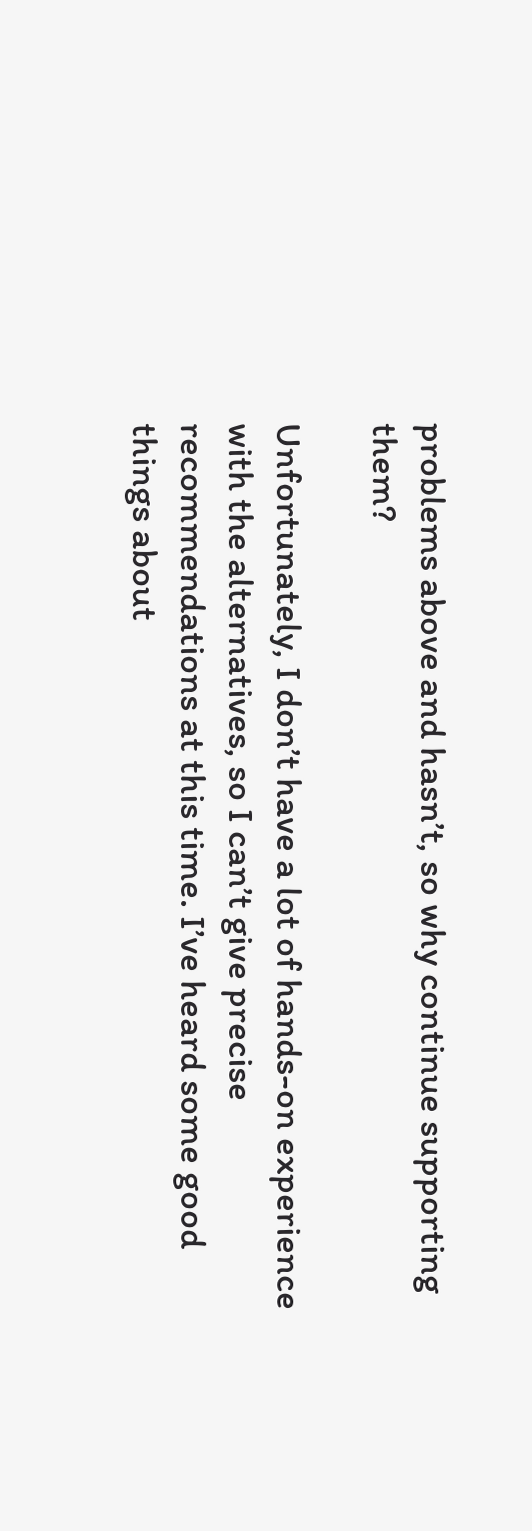problems above and hasn’t, so why continue supporting them?

Unfortunately, I don’t have a lot of hands-on experience with the alternatives, so I can’t give precise recommendations at this time. I’ve heard some good things about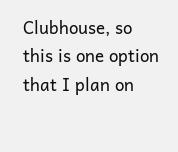Clubhouse, so this is one option that I plan on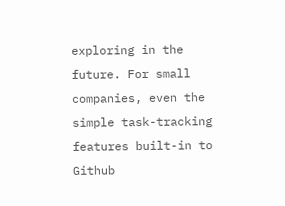exploring in the future. For small companies, even the simple task-tracking features built-in to Github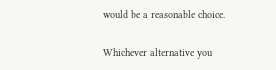would be a reasonable choice.

Whichever alternative you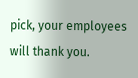pick, your employees will thank you.